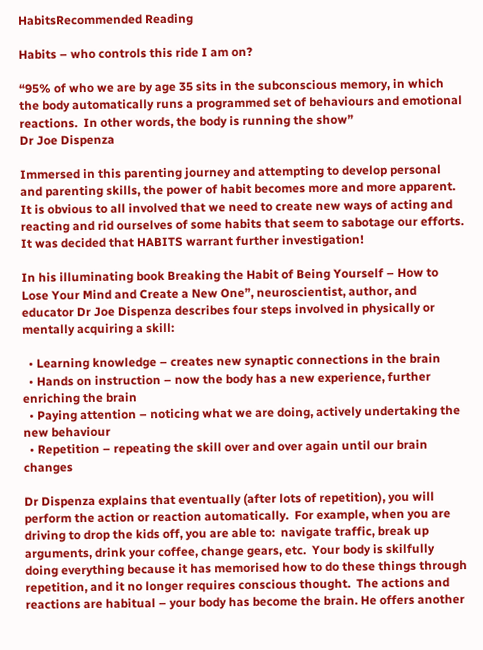HabitsRecommended Reading

Habits – who controls this ride I am on?

“95% of who we are by age 35 sits in the subconscious memory, in which the body automatically runs a programmed set of behaviours and emotional reactions.  In other words, the body is running the show”
Dr Joe Dispenza

Immersed in this parenting journey and attempting to develop personal and parenting skills, the power of habit becomes more and more apparent. It is obvious to all involved that we need to create new ways of acting and reacting and rid ourselves of some habits that seem to sabotage our efforts. It was decided that HABITS warrant further investigation!

In his illuminating book Breaking the Habit of Being Yourself – How to Lose Your Mind and Create a New One”, neuroscientist, author, and educator Dr Joe Dispenza describes four steps involved in physically or mentally acquiring a skill:

  • Learning knowledge – creates new synaptic connections in the brain
  • Hands on instruction – now the body has a new experience, further enriching the brain
  • Paying attention – noticing what we are doing, actively undertaking the new behaviour
  • Repetition – repeating the skill over and over again until our brain changes

Dr Dispenza explains that eventually (after lots of repetition), you will perform the action or reaction automatically.  For example, when you are driving to drop the kids off, you are able to:  navigate traffic, break up arguments, drink your coffee, change gears, etc.  Your body is skilfully doing everything because it has memorised how to do these things through repetition, and it no longer requires conscious thought.  The actions and reactions are habitual – your body has become the brain. He offers another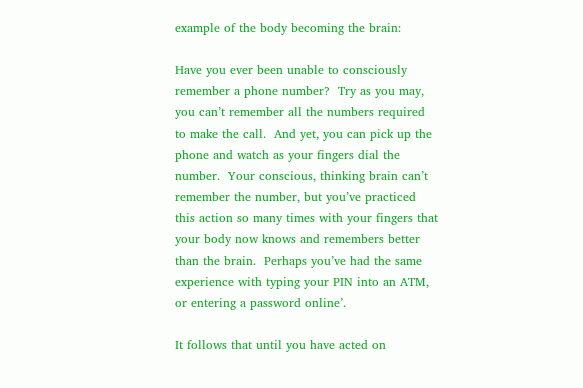example of the body becoming the brain:

Have you ever been unable to consciously remember a phone number?  Try as you may, you can’t remember all the numbers required to make the call.  And yet, you can pick up the phone and watch as your fingers dial the number.  Your conscious, thinking brain can’t remember the number, but you’ve practiced this action so many times with your fingers that your body now knows and remembers better than the brain.  Perhaps you’ve had the same experience with typing your PIN into an ATM, or entering a password online’.

It follows that until you have acted on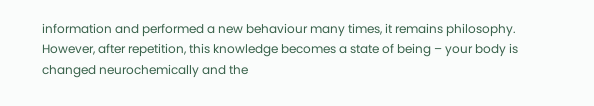information and performed a new behaviour many times, it remains philosophy.  However, after repetition, this knowledge becomes a state of being – your body is changed neurochemically and the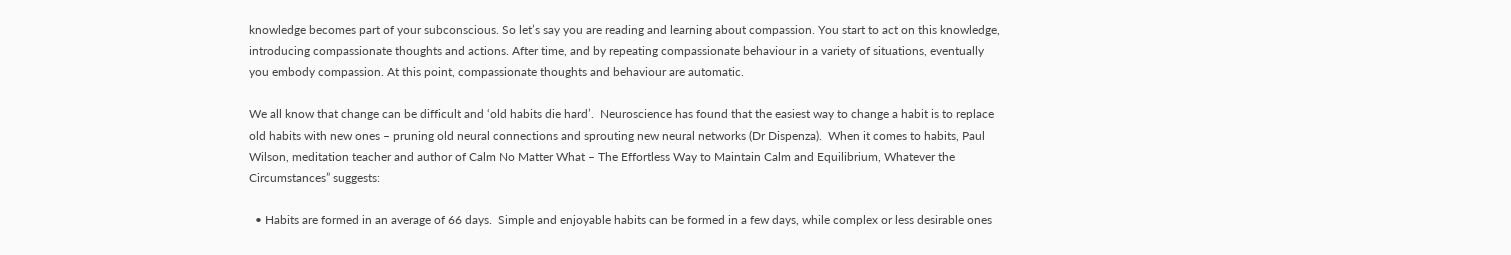knowledge becomes part of your subconscious. So let’s say you are reading and learning about compassion. You start to act on this knowledge, introducing compassionate thoughts and actions. After time, and by repeating compassionate behaviour in a variety of situations, eventually you embody compassion. At this point, compassionate thoughts and behaviour are automatic.

We all know that change can be difficult and ‘old habits die hard’.  Neuroscience has found that the easiest way to change a habit is to replace old habits with new ones – pruning old neural connections and sprouting new neural networks (Dr Dispenza).  When it comes to habits, Paul Wilson, meditation teacher and author of Calm No Matter What – The Effortless Way to Maintain Calm and Equilibrium, Whatever the Circumstances” suggests:

  • Habits are formed in an average of 66 days.  Simple and enjoyable habits can be formed in a few days, while complex or less desirable ones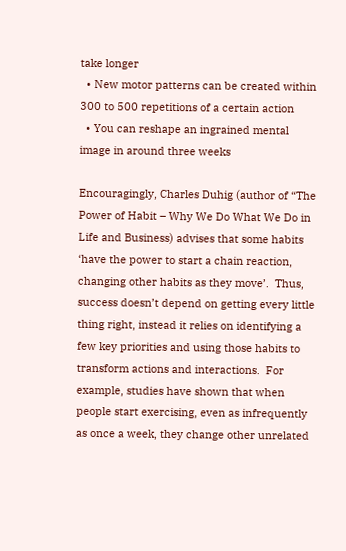take longer
  • New motor patterns can be created within 300 to 500 repetitions of a certain action
  • You can reshape an ingrained mental image in around three weeks

Encouragingly, Charles Duhig (author of “The Power of Habit – Why We Do What We Do in Life and Business) advises that some habits ‘have the power to start a chain reaction, changing other habits as they move’.  Thus, success doesn’t depend on getting every little thing right, instead it relies on identifying a few key priorities and using those habits to transform actions and interactions.  For example, studies have shown that when people start exercising, even as infrequently as once a week, they change other unrelated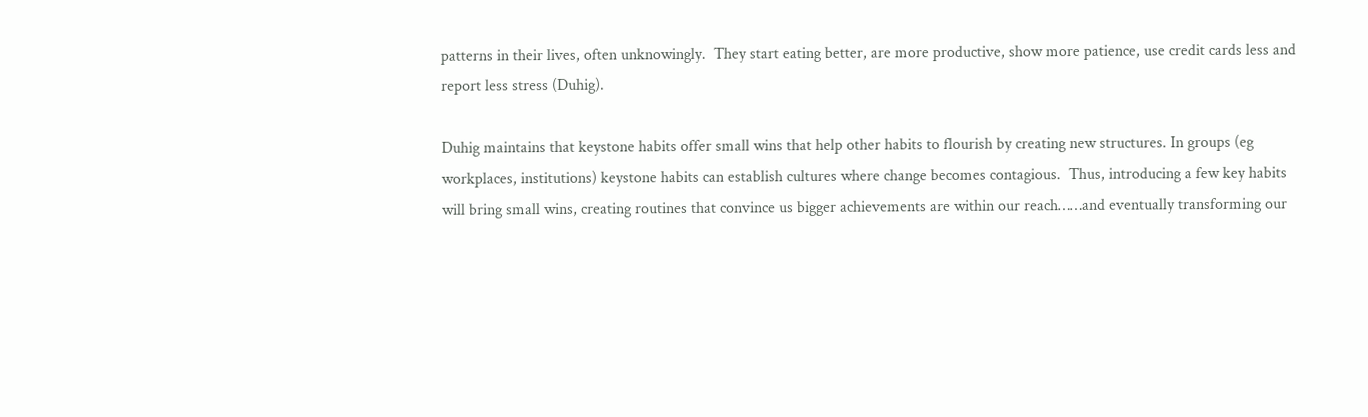patterns in their lives, often unknowingly.  They start eating better, are more productive, show more patience, use credit cards less and report less stress (Duhig).

Duhig maintains that keystone habits offer small wins that help other habits to flourish by creating new structures. In groups (eg workplaces, institutions) keystone habits can establish cultures where change becomes contagious.  Thus, introducing a few key habits will bring small wins, creating routines that convince us bigger achievements are within our reach……and eventually transforming our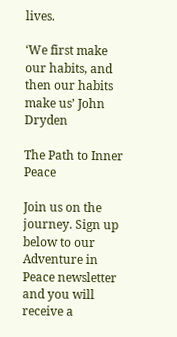lives.

‘We first make our habits, and then our habits make us’ John Dryden

The Path to Inner Peace

Join us on the journey. Sign up below to our Adventure in Peace newsletter and you will receive a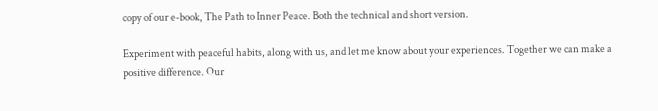copy of our e-book, The Path to Inner Peace. Both the technical and short version.

Experiment with peaceful habits, along with us, and let me know about your experiences. Together we can make a positive difference. Our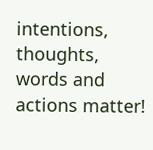intentions, thoughts, words and actions matter!